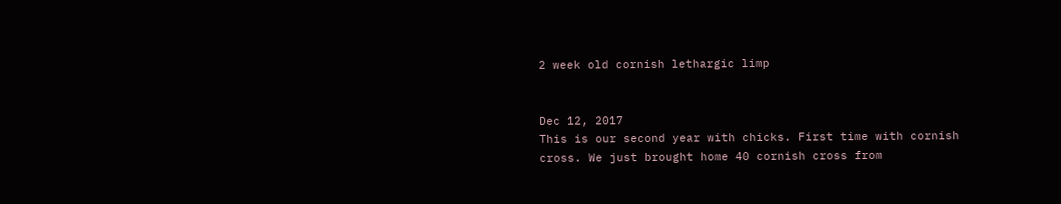2 week old cornish lethargic limp


Dec 12, 2017
This is our second year with chicks. First time with cornish cross. We just brought home 40 cornish cross from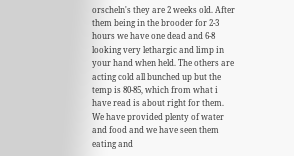orscheln's they are 2 weeks old. After them being in the brooder for 2-3 hours we have one dead and 6-8 looking very lethargic and limp in your hand when held. The others are acting cold all bunched up but the temp is 80-85, which from what i have read is about right for them. We have provided plenty of water and food and we have seen them eating and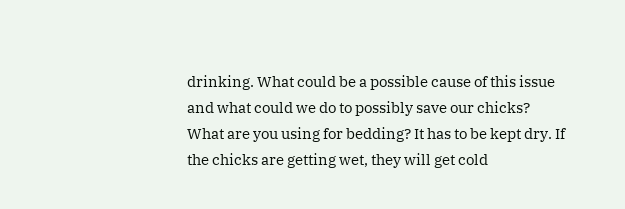drinking. What could be a possible cause of this issue and what could we do to possibly save our chicks?
What are you using for bedding? It has to be kept dry. If the chicks are getting wet, they will get cold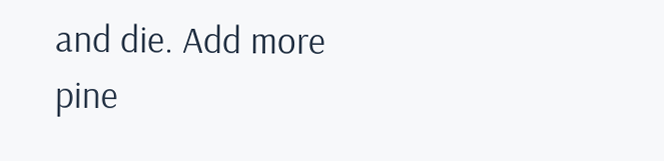and die. Add more pine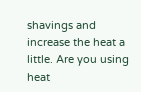shavings and increase the heat a little. Are you using heat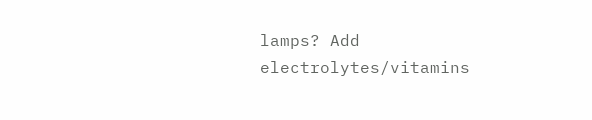lamps? Add electrolytes/vitamins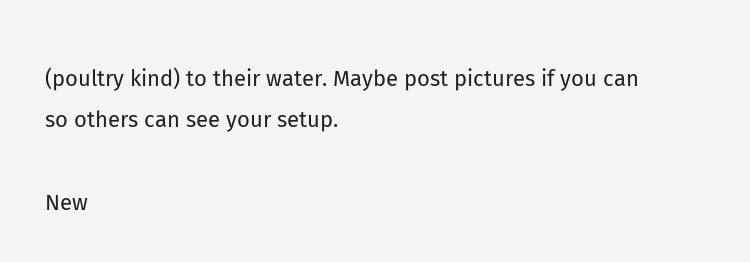(poultry kind) to their water. Maybe post pictures if you can so others can see your setup.

New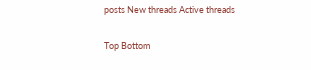posts New threads Active threads

Top Bottom